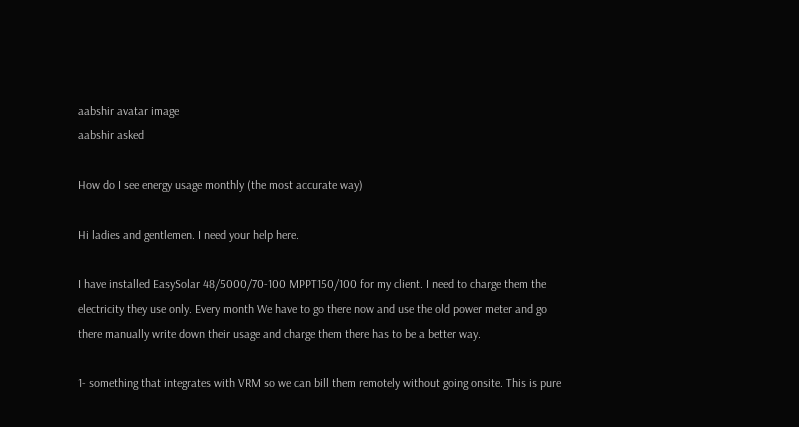aabshir avatar image
aabshir asked

How do I see energy usage monthly (the most accurate way)

Hi ladies and gentlemen. I need your help here.

I have installed EasySolar 48/5000/70-100 MPPT150/100 for my client. I need to charge them the electricity they use only. Every month We have to go there now and use the old power meter and go there manually write down their usage and charge them there has to be a better way.

1- something that integrates with VRM so we can bill them remotely without going onsite. This is pure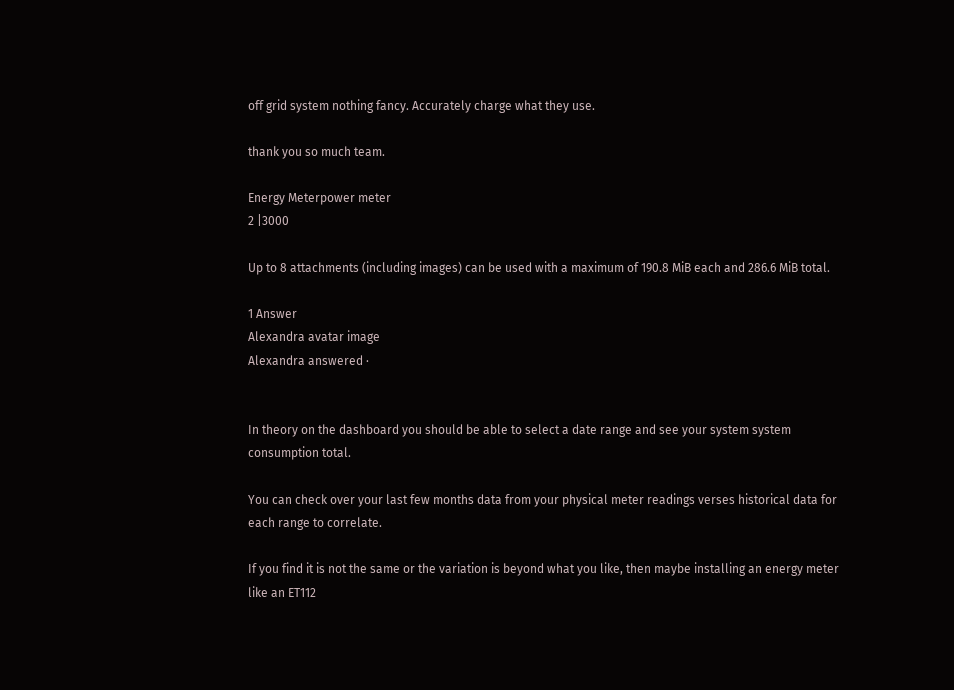off grid system nothing fancy. Accurately charge what they use.

thank you so much team.

Energy Meterpower meter
2 |3000

Up to 8 attachments (including images) can be used with a maximum of 190.8 MiB each and 286.6 MiB total.

1 Answer
Alexandra avatar image
Alexandra answered ·


In theory on the dashboard you should be able to select a date range and see your system system consumption total.

You can check over your last few months data from your physical meter readings verses historical data for each range to correlate.

If you find it is not the same or the variation is beyond what you like, then maybe installing an energy meter like an ET112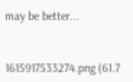may be better...


1615917533274.png (61.7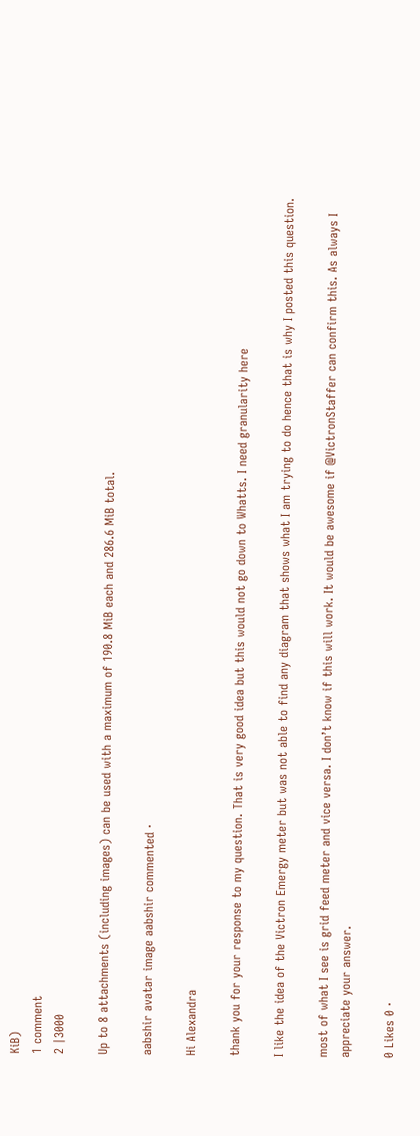KiB)
1 comment
2 |3000

Up to 8 attachments (including images) can be used with a maximum of 190.8 MiB each and 286.6 MiB total.

aabshir avatar image aabshir commented ·

Hi Alexandra

thank you for your response to my question. That is very good idea but this would not go down to Whatts. I need granularity here

I like the idea of the Victron Emergy meter but was not able to find any diagram that shows what I am trying to do hence that is why I posted this question.

most of what I see is grid feed meter and vice versa. I don’t know if this will work. It would be awesome if @VictronStaffer can confirm this. As always I appreciate your answer.

0 Likes 0 ·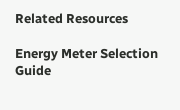Related Resources

Energy Meter Selection Guide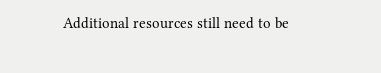Additional resources still need to be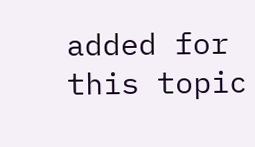added for this topic